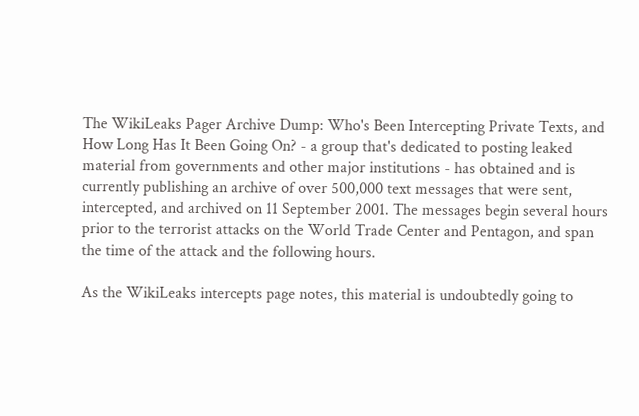The WikiLeaks Pager Archive Dump: Who's Been Intercepting Private Texts, and How Long Has It Been Going On? - a group that's dedicated to posting leaked material from governments and other major institutions - has obtained and is currently publishing an archive of over 500,000 text messages that were sent, intercepted, and archived on 11 September 2001. The messages begin several hours prior to the terrorist attacks on the World Trade Center and Pentagon, and span the time of the attack and the following hours.

As the WikiLeaks intercepts page notes, this material is undoubtedly going to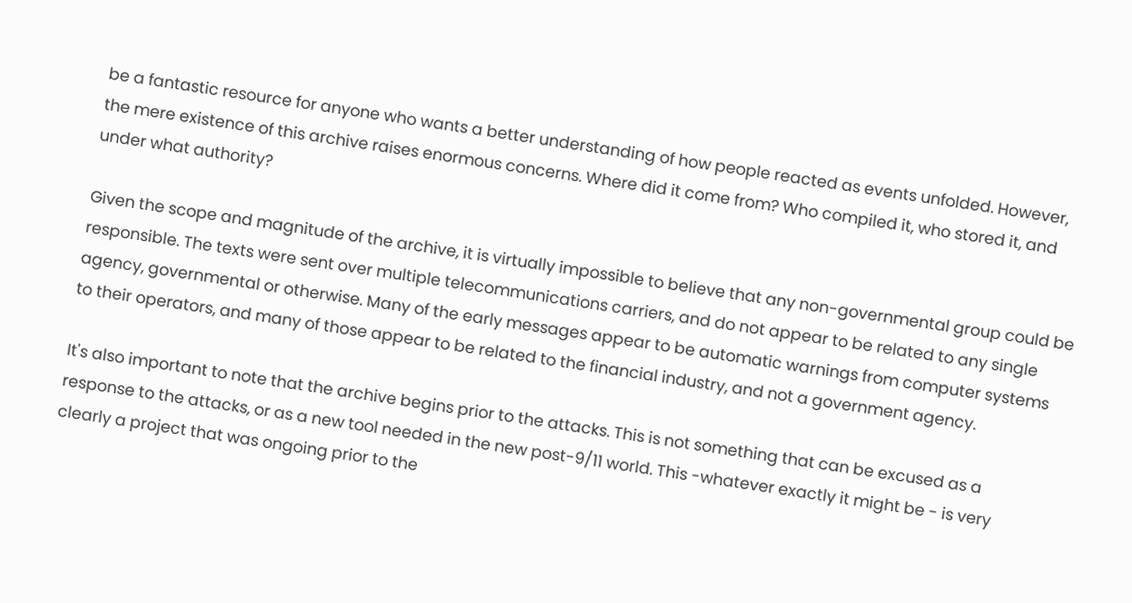be a fantastic resource for anyone who wants a better understanding of how people reacted as events unfolded. However, the mere existence of this archive raises enormous concerns. Where did it come from? Who compiled it, who stored it, and under what authority?

Given the scope and magnitude of the archive, it is virtually impossible to believe that any non-governmental group could be responsible. The texts were sent over multiple telecommunications carriers, and do not appear to be related to any single agency, governmental or otherwise. Many of the early messages appear to be automatic warnings from computer systems to their operators, and many of those appear to be related to the financial industry, and not a government agency.

It's also important to note that the archive begins prior to the attacks. This is not something that can be excused as a response to the attacks, or as a new tool needed in the new post-9/11 world. This -whatever exactly it might be - is very clearly a project that was ongoing prior to the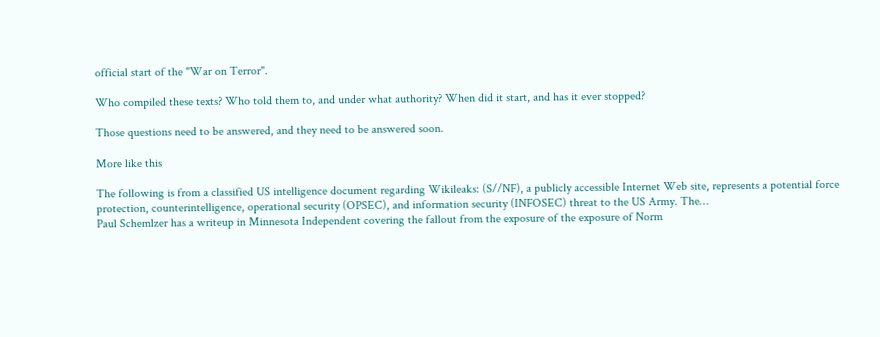official start of the "War on Terror".

Who compiled these texts? Who told them to, and under what authority? When did it start, and has it ever stopped?

Those questions need to be answered, and they need to be answered soon.

More like this

The following is from a classified US intelligence document regarding Wikileaks: (S//NF), a publicly accessible Internet Web site, represents a potential force protection, counterintelligence, operational security (OPSEC), and information security (INFOSEC) threat to the US Army. The…
Paul Schemlzer has a writeup in Minnesota Independent covering the fallout from the exposure of the exposure of Norm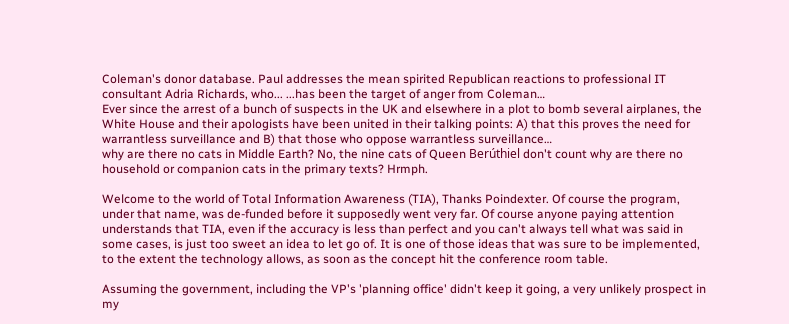Coleman's donor database. Paul addresses the mean spirited Republican reactions to professional IT consultant Adria Richards, who... ...has been the target of anger from Coleman…
Ever since the arrest of a bunch of suspects in the UK and elsewhere in a plot to bomb several airplanes, the White House and their apologists have been united in their talking points: A) that this proves the need for warrantless surveillance and B) that those who oppose warrantless surveillance…
why are there no cats in Middle Earth? No, the nine cats of Queen Berúthiel don't count why are there no household or companion cats in the primary texts? Hrmph.

Welcome to the world of Total Information Awareness (TIA), Thanks Poindexter. Of course the program, under that name, was de-funded before it supposedly went very far. Of course anyone paying attention understands that TIA, even if the accuracy is less than perfect and you can't always tell what was said in some cases, is just too sweet an idea to let go of. It is one of those ideas that was sure to be implemented, to the extent the technology allows, as soon as the concept hit the conference room table.

Assuming the government, including the VP's 'planning office' didn't keep it going, a very unlikely prospect in my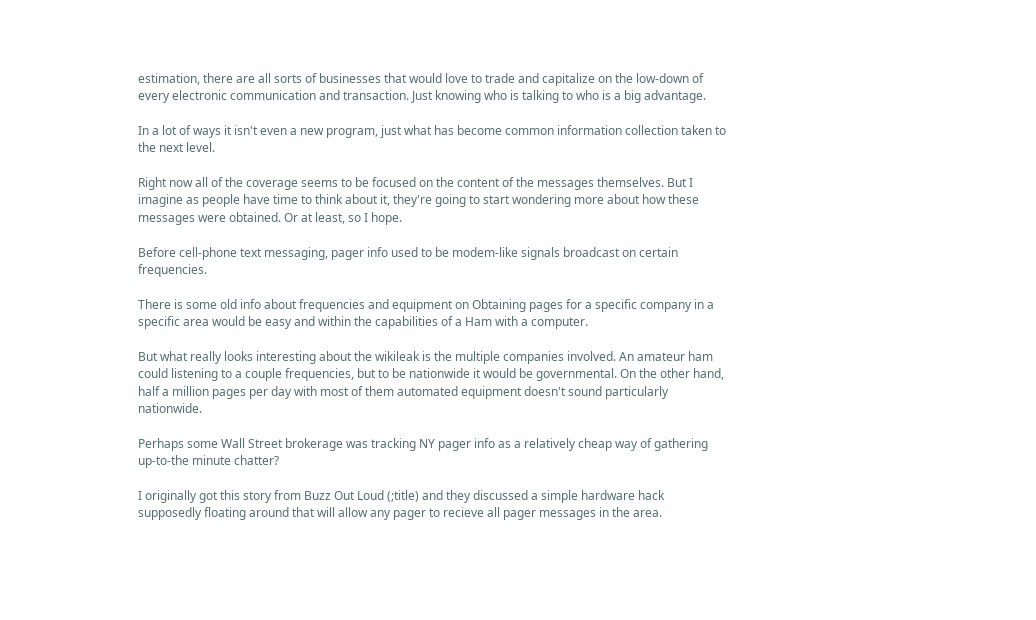estimation, there are all sorts of businesses that would love to trade and capitalize on the low-down of every electronic communication and transaction. Just knowing who is talking to who is a big advantage.

In a lot of ways it isn't even a new program, just what has become common information collection taken to the next level.

Right now all of the coverage seems to be focused on the content of the messages themselves. But I imagine as people have time to think about it, they're going to start wondering more about how these messages were obtained. Or at least, so I hope.

Before cell-phone text messaging, pager info used to be modem-like signals broadcast on certain frequencies.

There is some old info about frequencies and equipment on Obtaining pages for a specific company in a specific area would be easy and within the capabilities of a Ham with a computer.

But what really looks interesting about the wikileak is the multiple companies involved. An amateur ham could listening to a couple frequencies, but to be nationwide it would be governmental. On the other hand, half a million pages per day with most of them automated equipment doesn't sound particularly nationwide.

Perhaps some Wall Street brokerage was tracking NY pager info as a relatively cheap way of gathering up-to-the minute chatter?

I originally got this story from Buzz Out Loud (;title) and they discussed a simple hardware hack supposedly floating around that will allow any pager to recieve all pager messages in the area.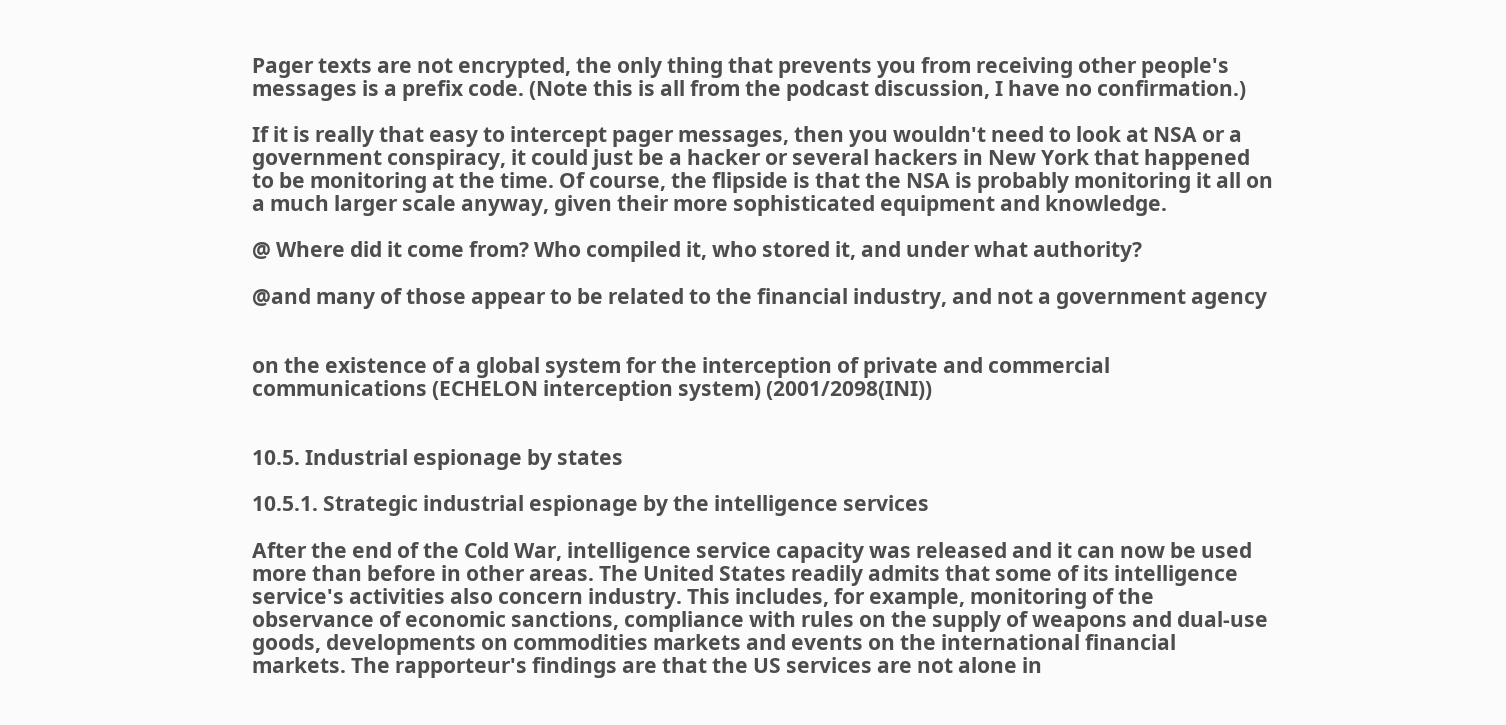Pager texts are not encrypted, the only thing that prevents you from receiving other people's messages is a prefix code. (Note this is all from the podcast discussion, I have no confirmation.)

If it is really that easy to intercept pager messages, then you wouldn't need to look at NSA or a government conspiracy, it could just be a hacker or several hackers in New York that happened to be monitoring at the time. Of course, the flipside is that the NSA is probably monitoring it all on a much larger scale anyway, given their more sophisticated equipment and knowledge.

@ Where did it come from? Who compiled it, who stored it, and under what authority?

@and many of those appear to be related to the financial industry, and not a government agency


on the existence of a global system for the interception of private and commercial communications (ECHELON interception system) (2001/2098(INI))


10.5. Industrial espionage by states

10.5.1. Strategic industrial espionage by the intelligence services

After the end of the Cold War, intelligence service capacity was released and it can now be used more than before in other areas. The United States readily admits that some of its intelligence service's activities also concern industry. This includes, for example, monitoring of the observance of economic sanctions, compliance with rules on the supply of weapons and dual-use goods, developments on commodities markets and events on the international financial markets. The rapporteur's findings are that the US services are not alone in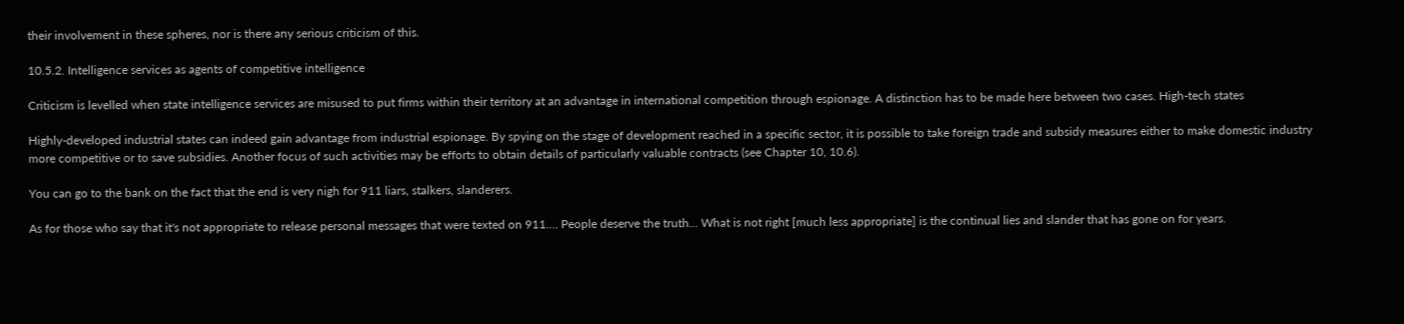their involvement in these spheres, nor is there any serious criticism of this.

10.5.2. Intelligence services as agents of competitive intelligence

Criticism is levelled when state intelligence services are misused to put firms within their territory at an advantage in international competition through espionage. A distinction has to be made here between two cases. High-tech states

Highly-developed industrial states can indeed gain advantage from industrial espionage. By spying on the stage of development reached in a specific sector, it is possible to take foreign trade and subsidy measures either to make domestic industry more competitive or to save subsidies. Another focus of such activities may be efforts to obtain details of particularly valuable contracts (see Chapter 10, 10.6).

You can go to the bank on the fact that the end is very nigh for 911 liars, stalkers, slanderers.

As for those who say that it's not appropriate to release personal messages that were texted on 911.... People deserve the truth... What is not right [much less appropriate] is the continual lies and slander that has gone on for years.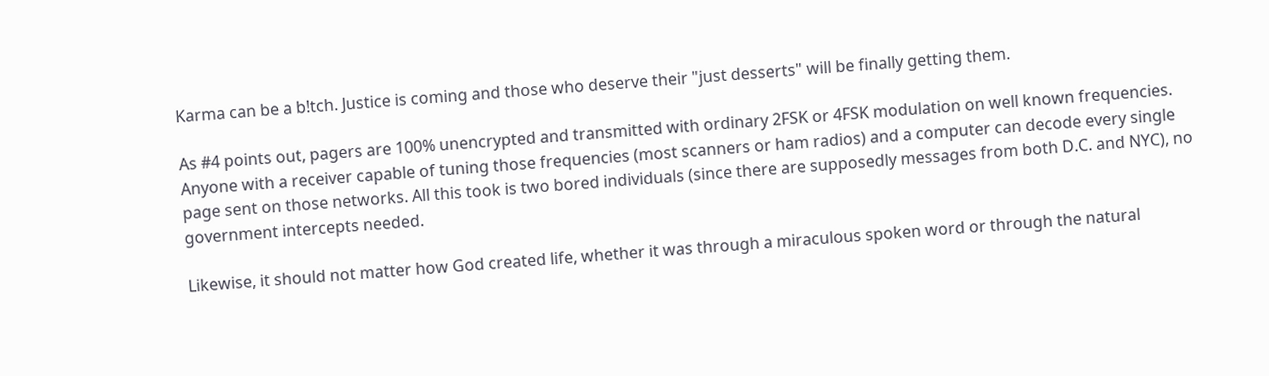Karma can be a b!tch. Justice is coming and those who deserve their "just desserts" will be finally getting them.

As #4 points out, pagers are 100% unencrypted and transmitted with ordinary 2FSK or 4FSK modulation on well known frequencies. Anyone with a receiver capable of tuning those frequencies (most scanners or ham radios) and a computer can decode every single page sent on those networks. All this took is two bored individuals (since there are supposedly messages from both D.C. and NYC), no government intercepts needed.

Likewise, it should not matter how God created life, whether it was through a miraculous spoken word or through the natural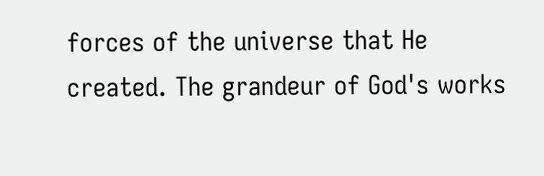forces of the universe that He created. The grandeur of God's works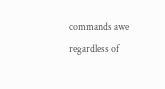commands awe regardless of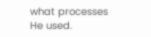what processes He used.